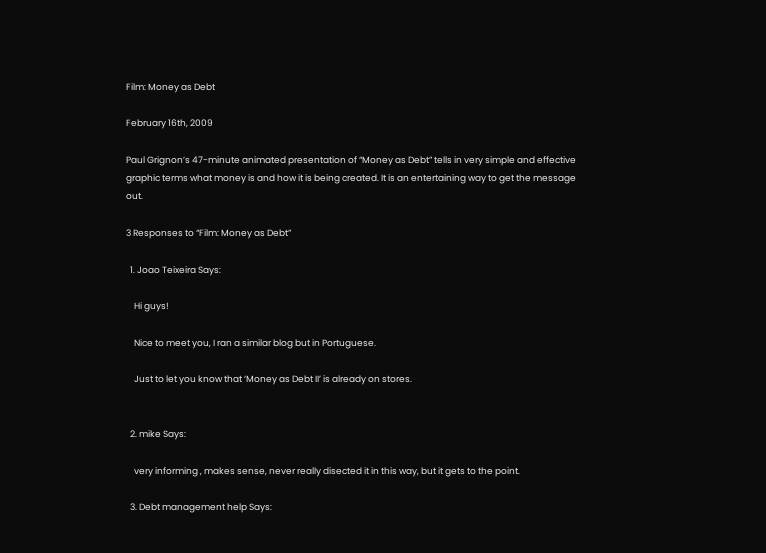Film: Money as Debt

February 16th, 2009

Paul Grignon’s 47-minute animated presentation of “Money as Debt” tells in very simple and effective graphic terms what money is and how it is being created. It is an entertaining way to get the message out.

3 Responses to “Film: Money as Debt”

  1. Joao Teixeira Says:

    Hi guys!

    Nice to meet you, I ran a similar blog but in Portuguese.

    Just to let you know that ‘Money as Debt II’ is already on stores.


  2. mike Says:

    very informing , makes sense, never really disected it in this way, but it gets to the point.

  3. Debt management help Says: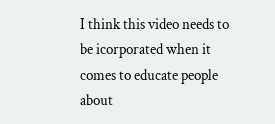I think this video needs to be icorporated when it comes to educate people about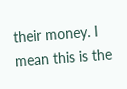their money. I mean this is the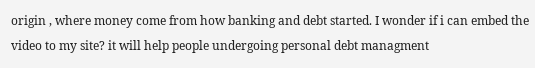origin , where money come from how banking and debt started. I wonder if i can embed the video to my site? it will help people undergoing personal debt managment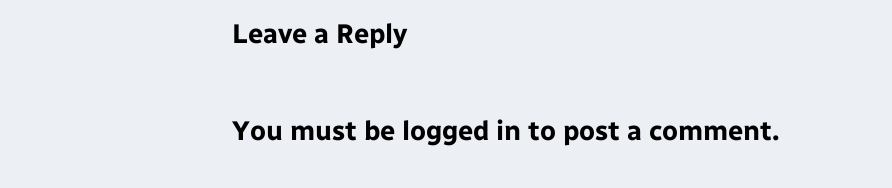Leave a Reply

You must be logged in to post a comment.